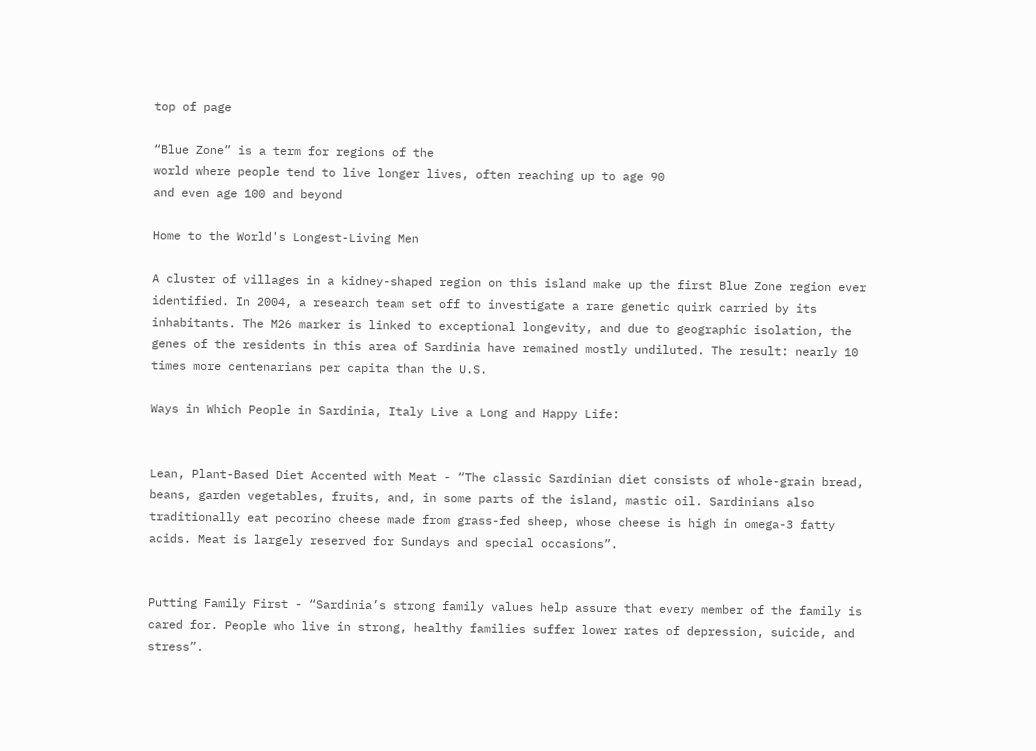top of page

“Blue Zone” is a term for regions of the
world where people tend to live longer lives, often reaching up to age 90
and even age 100 and beyond

Home to the World's Longest-Living Men

A cluster of villages in a kidney-shaped region on this island make up the first Blue Zone region ever identified. In 2004, a research team set off to investigate a rare genetic quirk carried by its inhabitants. The M26 marker is linked to exceptional longevity, and due to geographic isolation, the genes of the residents in this area of Sardinia have remained mostly undiluted. The result: nearly 10 times more centenarians per capita than the U.S.

Ways in Which People in Sardinia, Italy Live a Long and Happy Life:


Lean, Plant-Based Diet Accented with Meat - “The classic Sardinian diet consists of whole-grain bread, beans, garden vegetables, fruits, and, in some parts of the island, mastic oil. Sardinians also traditionally eat pecorino cheese made from grass-fed sheep, whose cheese is high in omega-3 fatty acids. Meat is largely reserved for Sundays and special occasions”.


Putting Family First - “Sardinia’s strong family values help assure that every member of the family is cared for. People who live in strong, healthy families suffer lower rates of depression, suicide, and stress”.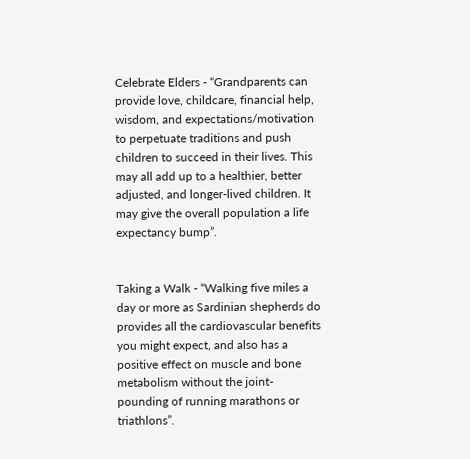Celebrate Elders - “Grandparents can provide love, childcare, financial help, wisdom, and expectations/motivation to perpetuate traditions and push children to succeed in their lives. This may all add up to a healthier, better adjusted, and longer-lived children. It may give the overall population a life expectancy bump”.


Taking a Walk - “Walking five miles a day or more as Sardinian shepherds do provides all the cardiovascular benefits you might expect, and also has a positive effect on muscle and bone metabolism without the joint-pounding of running marathons or triathlons”.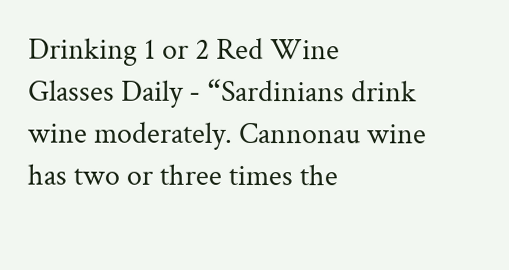Drinking 1 or 2 Red Wine Glasses Daily - “Sardinians drink wine moderately. Cannonau wine has two or three times the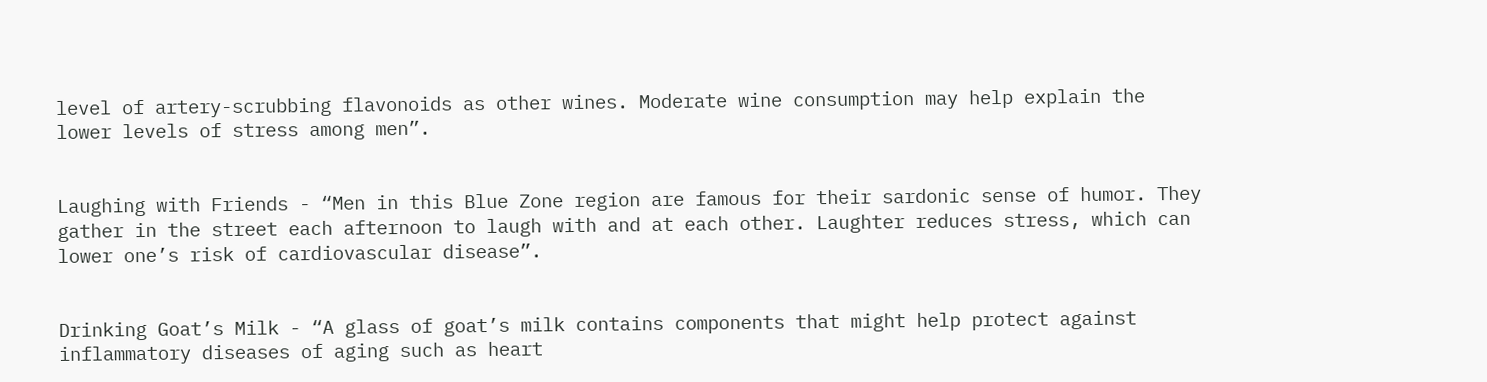level of artery-scrubbing flavonoids as other wines. Moderate wine consumption may help explain the lower levels of stress among men”.


Laughing with Friends - “Men in this Blue Zone region are famous for their sardonic sense of humor. They gather in the street each afternoon to laugh with and at each other. Laughter reduces stress, which can lower one’s risk of cardiovascular disease”.


Drinking Goat’s Milk - “A glass of goat’s milk contains components that might help protect against inflammatory diseases of aging such as heart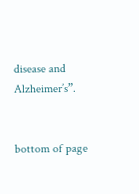disease and Alzheimer’s”.


bottom of page